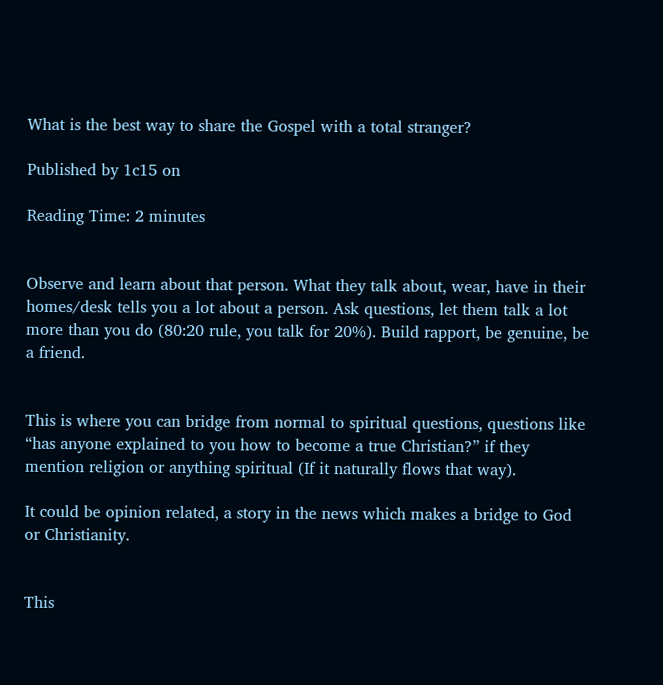What is the best way to share the Gospel with a total stranger?

Published by 1c15 on

Reading Time: 2 minutes


Observe and learn about that person. What they talk about, wear, have in their homes/desk tells you a lot about a person. Ask questions, let them talk a lot more than you do (80:20 rule, you talk for 20%). Build rapport, be genuine, be a friend.


This is where you can bridge from normal to spiritual questions, questions like “has anyone explained to you how to become a true Christian?” if they mention religion or anything spiritual (If it naturally flows that way).

It could be opinion related, a story in the news which makes a bridge to God or Christianity.


This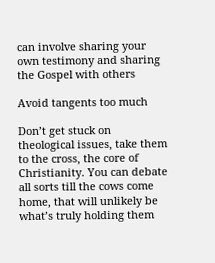can involve sharing your own testimony and sharing the Gospel with others

Avoid tangents too much

Don’t get stuck on theological issues, take them to the cross, the core of Christianity. You can debate all sorts till the cows come home, that will unlikely be what’s truly holding them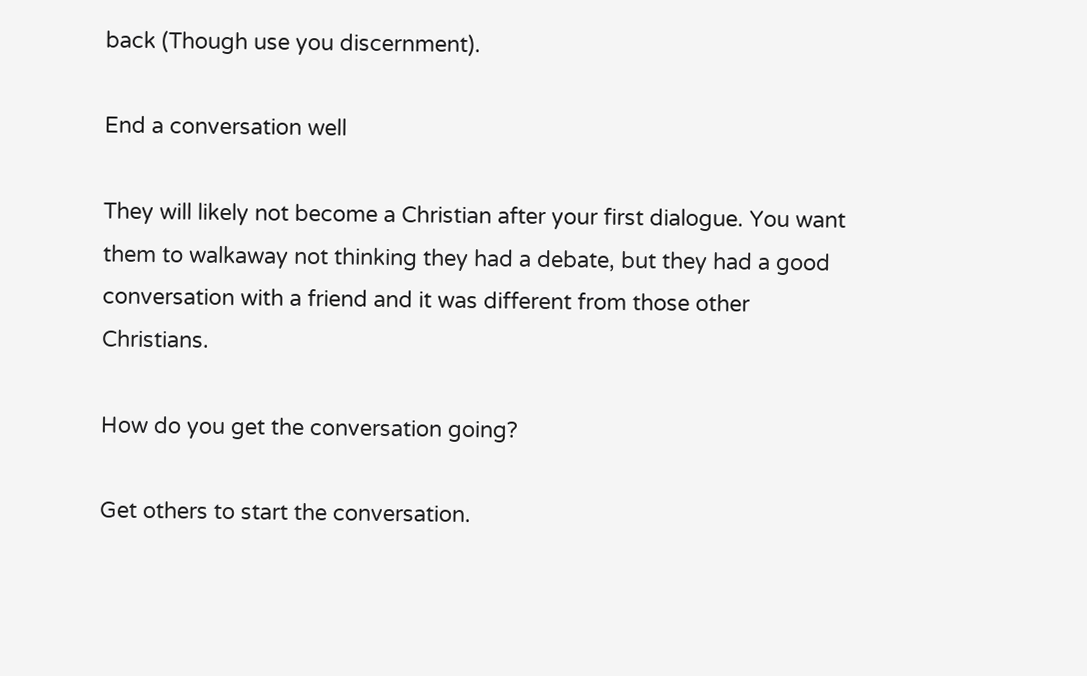back (Though use you discernment).

End a conversation well

They will likely not become a Christian after your first dialogue. You want them to walkaway not thinking they had a debate, but they had a good conversation with a friend and it was different from those other Christians.

How do you get the conversation going?

Get others to start the conversation.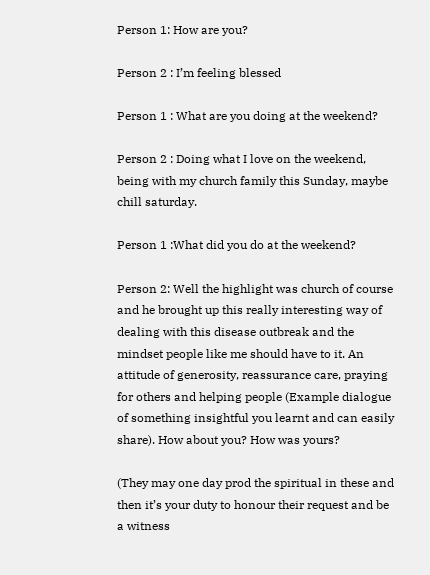Person 1: How are you?

Person 2 : I’m feeling blessed

Person 1 : What are you doing at the weekend?

Person 2 : Doing what I love on the weekend, being with my church family this Sunday, maybe chill saturday.

Person 1 :What did you do at the weekend?

Person 2: Well the highlight was church of course and he brought up this really interesting way of dealing with this disease outbreak and the mindset people like me should have to it. An attitude of generosity, reassurance care, praying for others and helping people (Example dialogue of something insightful you learnt and can easily share). How about you? How was yours?

(They may one day prod the spiritual in these and then it’s your duty to honour their request and be a witness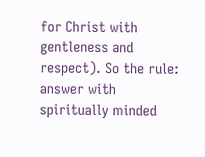for Christ with gentleness and respect). So the rule: answer with spiritually minded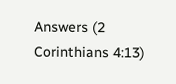Answers (2 Corinthians 4:13)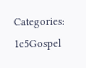Categories: 1c5Gospel